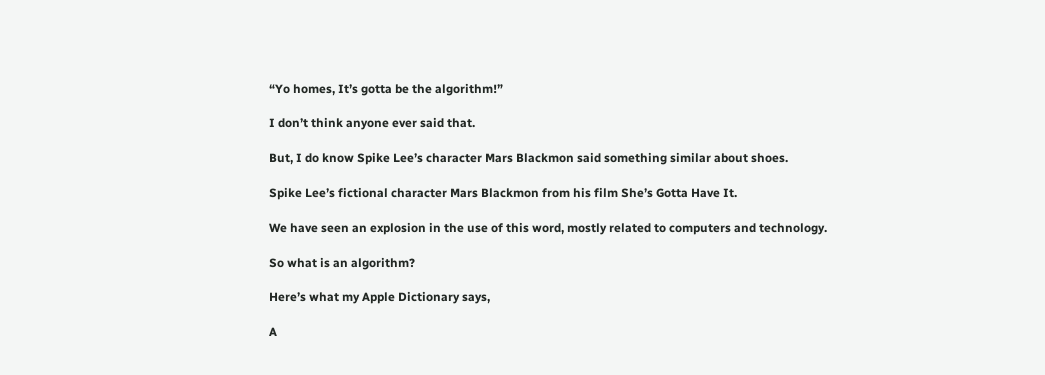“Yo homes, It’s gotta be the algorithm!”

I don’t think anyone ever said that.

But, I do know Spike Lee’s character Mars Blackmon said something similar about shoes.

Spike Lee’s fictional character Mars Blackmon from his film She’s Gotta Have It.

We have seen an explosion in the use of this word, mostly related to computers and technology.

So what is an algorithm?

Here’s what my Apple Dictionary says,

A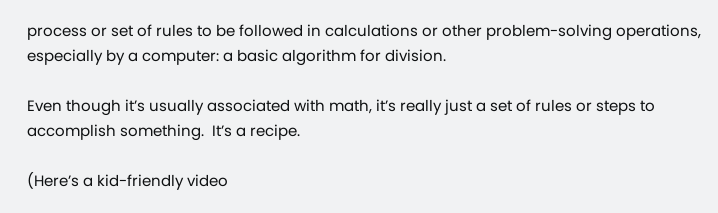process or set of rules to be followed in calculations or other problem-solving operations, especially by a computer: a basic algorithm for division.

Even though it’s usually associated with math, it’s really just a set of rules or steps to accomplish something.  It’s a recipe.

(Here’s a kid-friendly video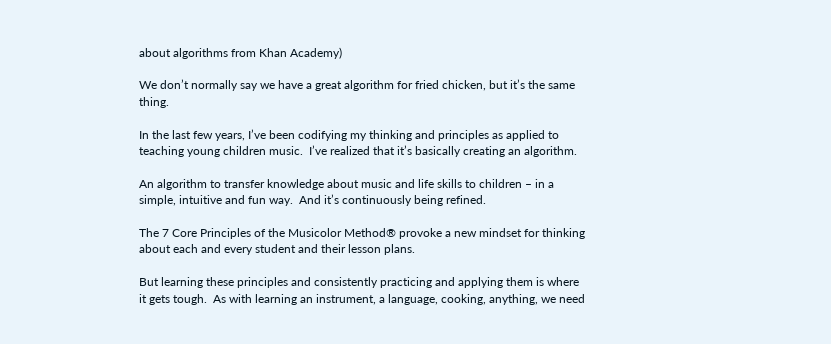about algorithms from Khan Academy)

We don’t normally say we have a great algorithm for fried chicken, but it’s the same thing.

In the last few years, I’ve been codifying my thinking and principles as applied to teaching young children music.  I’ve realized that it’s basically creating an algorithm.

An algorithm to transfer knowledge about music and life skills to children – in a simple, intuitive and fun way.  And it’s continuously being refined.

The 7 Core Principles of the Musicolor Method® provoke a new mindset for thinking about each and every student and their lesson plans.

But learning these principles and consistently practicing and applying them is where it gets tough.  As with learning an instrument, a language, cooking, anything, we need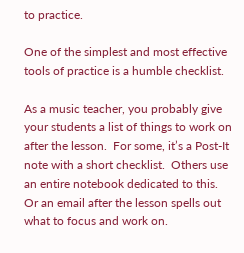to practice.

One of the simplest and most effective tools of practice is a humble checklist.

As a music teacher, you probably give your students a list of things to work on after the lesson.  For some, it’s a Post-It note with a short checklist.  Others use an entire notebook dedicated to this.  Or an email after the lesson spells out what to focus and work on.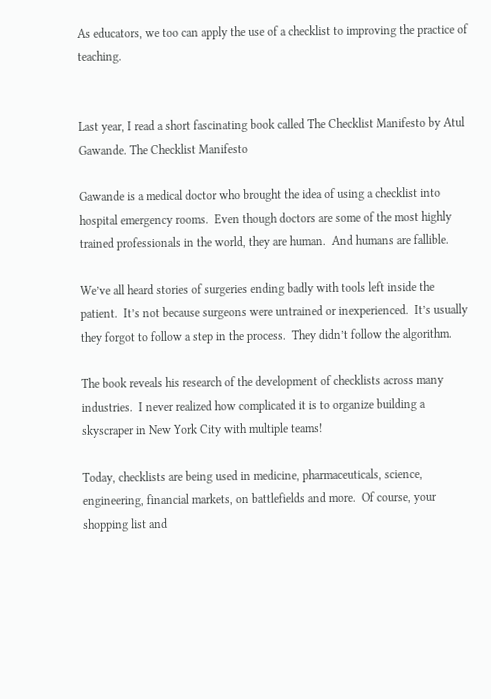As educators, we too can apply the use of a checklist to improving the practice of teaching.


Last year, I read a short fascinating book called The Checklist Manifesto by Atul Gawande. The Checklist Manifesto

Gawande is a medical doctor who brought the idea of using a checklist into hospital emergency rooms.  Even though doctors are some of the most highly trained professionals in the world, they are human.  And humans are fallible.

We’ve all heard stories of surgeries ending badly with tools left inside the patient.  It’s not because surgeons were untrained or inexperienced.  It’s usually they forgot to follow a step in the process.  They didn’t follow the algorithm.

The book reveals his research of the development of checklists across many industries.  I never realized how complicated it is to organize building a skyscraper in New York City with multiple teams!

Today, checklists are being used in medicine, pharmaceuticals, science, engineering, financial markets, on battlefields and more.  Of course, your shopping list and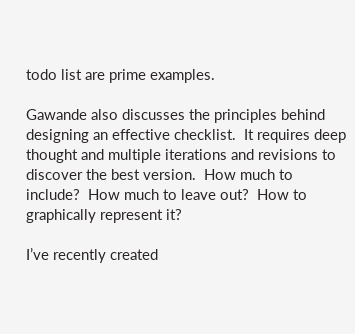todo list are prime examples.

Gawande also discusses the principles behind designing an effective checklist.  It requires deep thought and multiple iterations and revisions to discover the best version.  How much to include?  How much to leave out?  How to graphically represent it?

I’ve recently created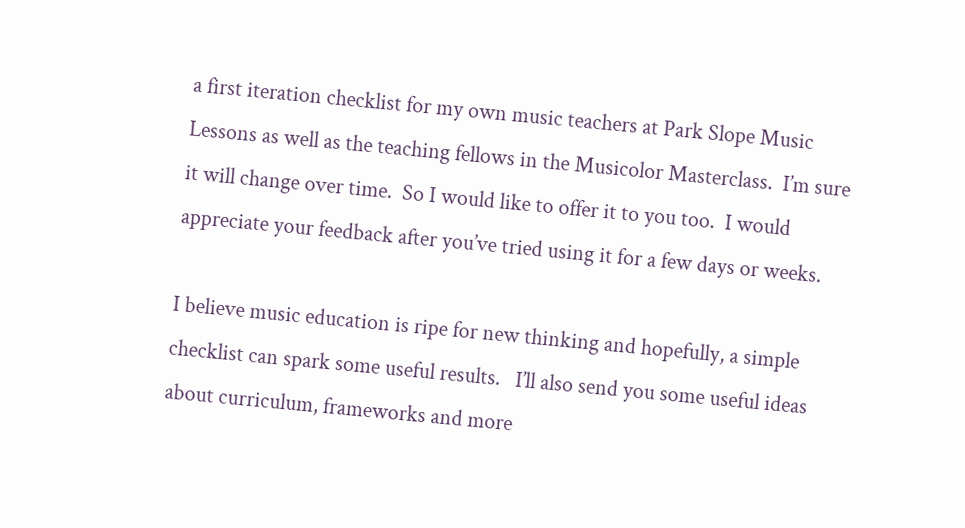a first iteration checklist for my own music teachers at Park Slope Music Lessons as well as the teaching fellows in the Musicolor Masterclass.  I’m sure it will change over time.  So I would like to offer it to you too.  I would appreciate your feedback after you’ve tried using it for a few days or weeks.

I believe music education is ripe for new thinking and hopefully, a simple checklist can spark some useful results.   I’ll also send you some useful ideas about curriculum, frameworks and more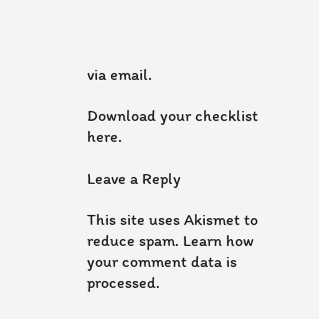via email.

Download your checklist here.

Leave a Reply

This site uses Akismet to reduce spam. Learn how your comment data is processed.